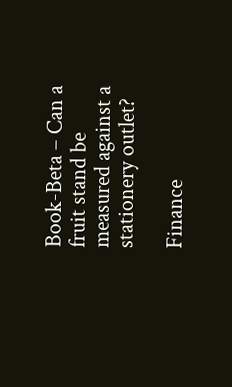Book-Beta – Can a fruit stand be measured against a stationery outlet?

Finance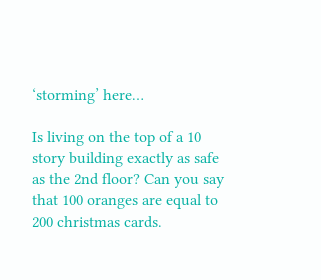‘storming’ here…

Is living on the top of a 10 story building exactly as safe as the 2nd floor? Can you say that 100 oranges are equal to 200 christmas cards.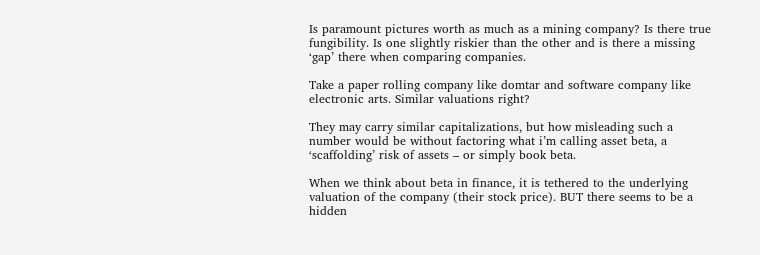Is paramount pictures worth as much as a mining company? Is there true fungibility. Is one slightly riskier than the other and is there a missing ‘gap’ there when comparing companies.

Take a paper rolling company like domtar and software company like electronic arts. Similar valuations right?

They may carry similar capitalizations, but how misleading such a number would be without factoring what i’m calling asset beta, a ‘scaffolding’ risk of assets – or simply book beta.

When we think about beta in finance, it is tethered to the underlying valuation of the company (their stock price). BUT there seems to be a hidden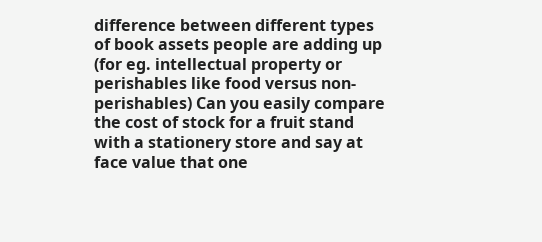difference between different types of book assets people are adding up (for eg. intellectual property or perishables like food versus non-perishables) Can you easily compare the cost of stock for a fruit stand with a stationery store and say at face value that one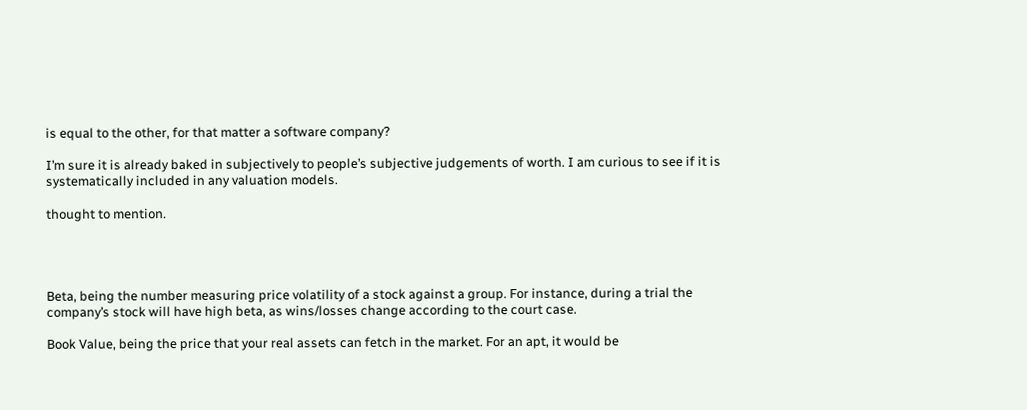is equal to the other, for that matter a software company?

I’m sure it is already baked in subjectively to people’s subjective judgements of worth. I am curious to see if it is systematically included in any valuation models.

thought to mention.




Beta, being the number measuring price volatility of a stock against a group. For instance, during a trial the company’s stock will have high beta, as wins/losses change according to the court case.

Book Value, being the price that your real assets can fetch in the market. For an apt, it would be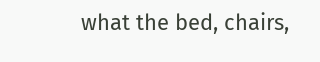what the bed, chairs,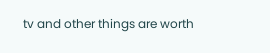tv and other things are worth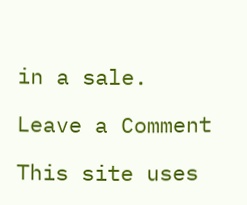in a sale.

Leave a Comment

This site uses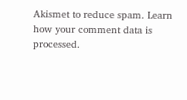Akismet to reduce spam. Learn how your comment data is processed.